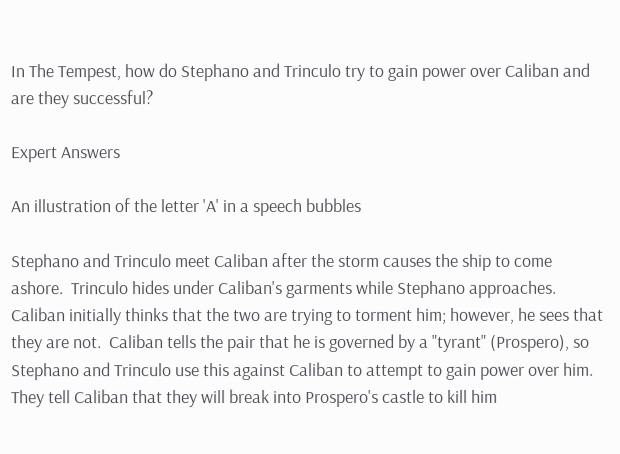In The Tempest, how do Stephano and Trinculo try to gain power over Caliban and are they successful?

Expert Answers

An illustration of the letter 'A' in a speech bubbles

Stephano and Trinculo meet Caliban after the storm causes the ship to come ashore.  Trinculo hides under Caliban's garments while Stephano approaches.  Caliban initially thinks that the two are trying to torment him; however, he sees that they are not.  Caliban tells the pair that he is governed by a "tyrant" (Prospero), so Stephano and Trinculo use this against Caliban to attempt to gain power over him.  They tell Caliban that they will break into Prospero's castle to kill him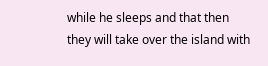while he sleeps and that then they will take over the island with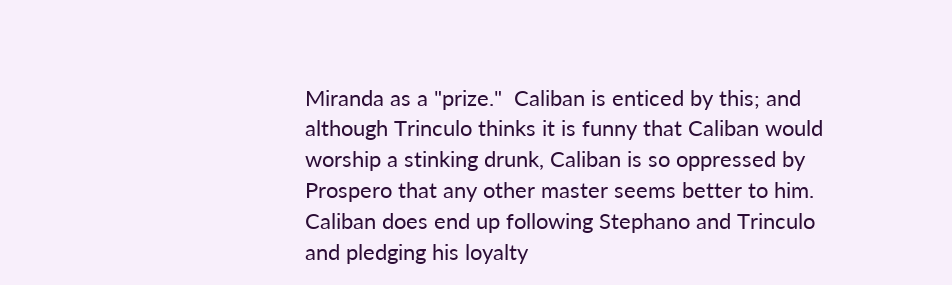Miranda as a "prize."  Caliban is enticed by this; and although Trinculo thinks it is funny that Caliban would worship a stinking drunk, Caliban is so oppressed by Prospero that any other master seems better to him.  Caliban does end up following Stephano and Trinculo and pledging his loyalty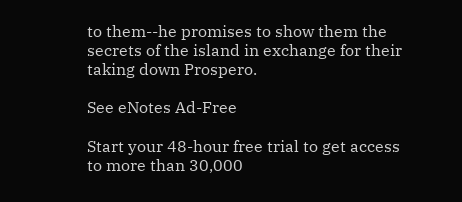to them--he promises to show them the secrets of the island in exchange for their taking down Prospero.

See eNotes Ad-Free

Start your 48-hour free trial to get access to more than 30,000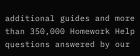additional guides and more than 350,000 Homework Help questions answered by our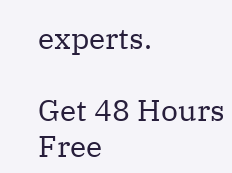experts.

Get 48 Hours Free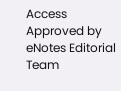Access
Approved by eNotes Editorial Team